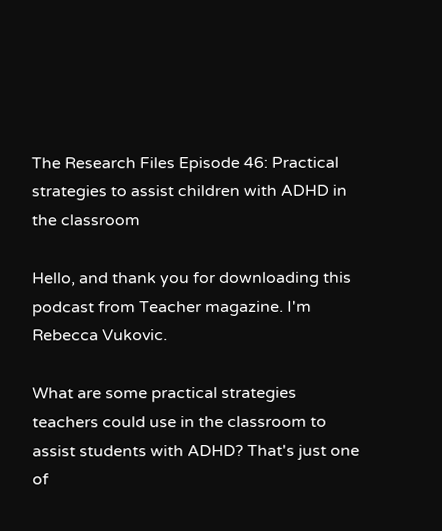The Research Files Episode 46: Practical strategies to assist children with ADHD in the classroom

Hello, and thank you for downloading this podcast from Teacher magazine. I'm Rebecca Vukovic.

What are some practical strategies teachers could use in the classroom to assist students with ADHD? That's just one of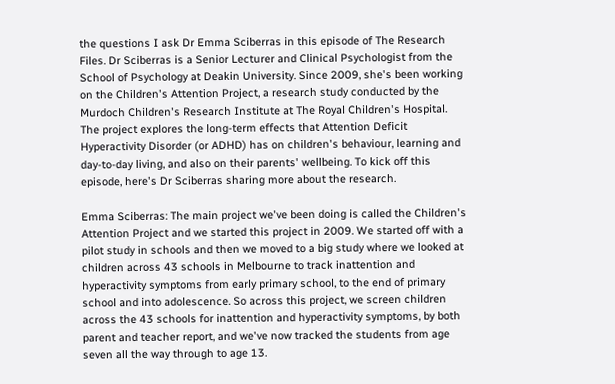the questions I ask Dr Emma Sciberras in this episode of The Research Files. Dr Sciberras is a Senior Lecturer and Clinical Psychologist from the School of Psychology at Deakin University. Since 2009, she's been working on the Children's Attention Project, a research study conducted by the Murdoch Children's Research Institute at The Royal Children's Hospital. The project explores the long-term effects that Attention Deficit Hyperactivity Disorder (or ADHD) has on children's behaviour, learning and day-to-day living, and also on their parents' wellbeing. To kick off this episode, here's Dr Sciberras sharing more about the research.

Emma Sciberras: The main project we've been doing is called the Children's Attention Project and we started this project in 2009. We started off with a pilot study in schools and then we moved to a big study where we looked at children across 43 schools in Melbourne to track inattention and hyperactivity symptoms from early primary school, to the end of primary school and into adolescence. So across this project, we screen children across the 43 schools for inattention and hyperactivity symptoms, by both parent and teacher report, and we've now tracked the students from age seven all the way through to age 13.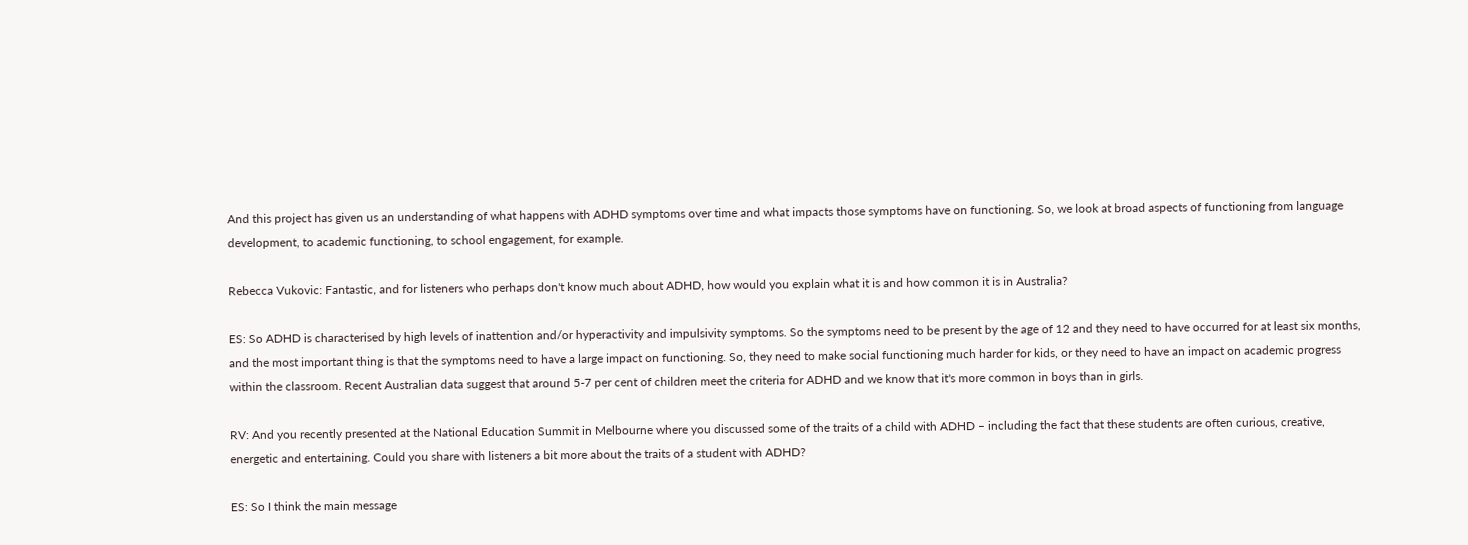And this project has given us an understanding of what happens with ADHD symptoms over time and what impacts those symptoms have on functioning. So, we look at broad aspects of functioning from language development, to academic functioning, to school engagement, for example.

Rebecca Vukovic: Fantastic, and for listeners who perhaps don't know much about ADHD, how would you explain what it is and how common it is in Australia?

ES: So ADHD is characterised by high levels of inattention and/or hyperactivity and impulsivity symptoms. So the symptoms need to be present by the age of 12 and they need to have occurred for at least six months, and the most important thing is that the symptoms need to have a large impact on functioning. So, they need to make social functioning much harder for kids, or they need to have an impact on academic progress within the classroom. Recent Australian data suggest that around 5-7 per cent of children meet the criteria for ADHD and we know that it's more common in boys than in girls.

RV: And you recently presented at the National Education Summit in Melbourne where you discussed some of the traits of a child with ADHD – including the fact that these students are often curious, creative, energetic and entertaining. Could you share with listeners a bit more about the traits of a student with ADHD?

ES: So I think the main message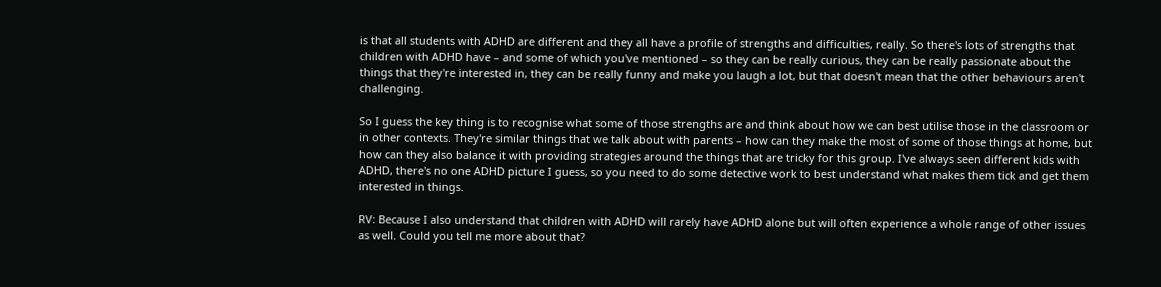is that all students with ADHD are different and they all have a profile of strengths and difficulties, really. So there's lots of strengths that children with ADHD have – and some of which you've mentioned – so they can be really curious, they can be really passionate about the things that they're interested in, they can be really funny and make you laugh a lot, but that doesn't mean that the other behaviours aren't challenging.

So I guess the key thing is to recognise what some of those strengths are and think about how we can best utilise those in the classroom or in other contexts. They're similar things that we talk about with parents – how can they make the most of some of those things at home, but how can they also balance it with providing strategies around the things that are tricky for this group. I've always seen different kids with ADHD, there's no one ADHD picture I guess, so you need to do some detective work to best understand what makes them tick and get them interested in things.

RV: Because I also understand that children with ADHD will rarely have ADHD alone but will often experience a whole range of other issues as well. Could you tell me more about that?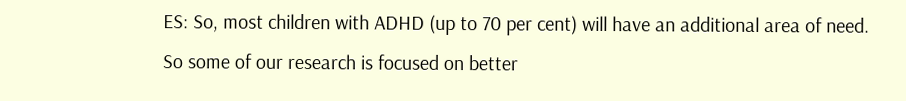ES: So, most children with ADHD (up to 70 per cent) will have an additional area of need. So some of our research is focused on better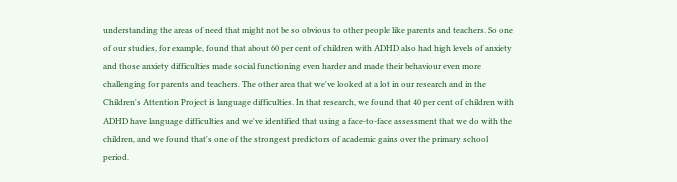understanding the areas of need that might not be so obvious to other people like parents and teachers. So one of our studies, for example, found that about 60 per cent of children with ADHD also had high levels of anxiety and those anxiety difficulties made social functioning even harder and made their behaviour even more challenging for parents and teachers. The other area that we've looked at a lot in our research and in the Children's Attention Project is language difficulties. In that research, we found that 40 per cent of children with ADHD have language difficulties and we've identified that using a face-to-face assessment that we do with the children, and we found that's one of the strongest predictors of academic gains over the primary school period.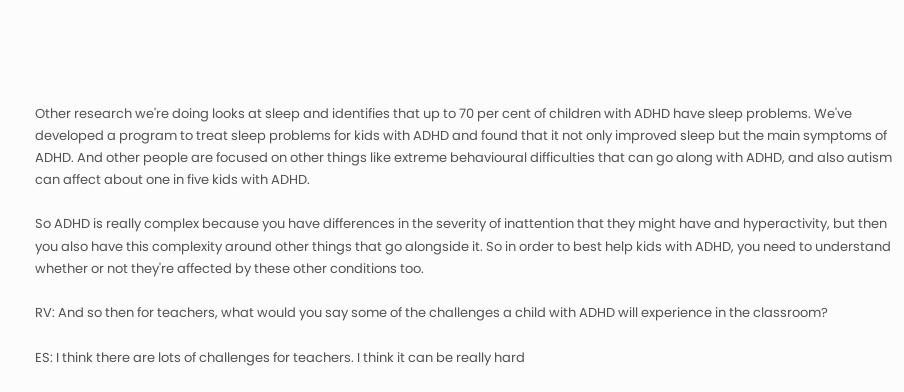Other research we're doing looks at sleep and identifies that up to 70 per cent of children with ADHD have sleep problems. We've developed a program to treat sleep problems for kids with ADHD and found that it not only improved sleep but the main symptoms of ADHD. And other people are focused on other things like extreme behavioural difficulties that can go along with ADHD, and also autism can affect about one in five kids with ADHD.

So ADHD is really complex because you have differences in the severity of inattention that they might have and hyperactivity, but then you also have this complexity around other things that go alongside it. So in order to best help kids with ADHD, you need to understand whether or not they're affected by these other conditions too.

RV: And so then for teachers, what would you say some of the challenges a child with ADHD will experience in the classroom?

ES: I think there are lots of challenges for teachers. I think it can be really hard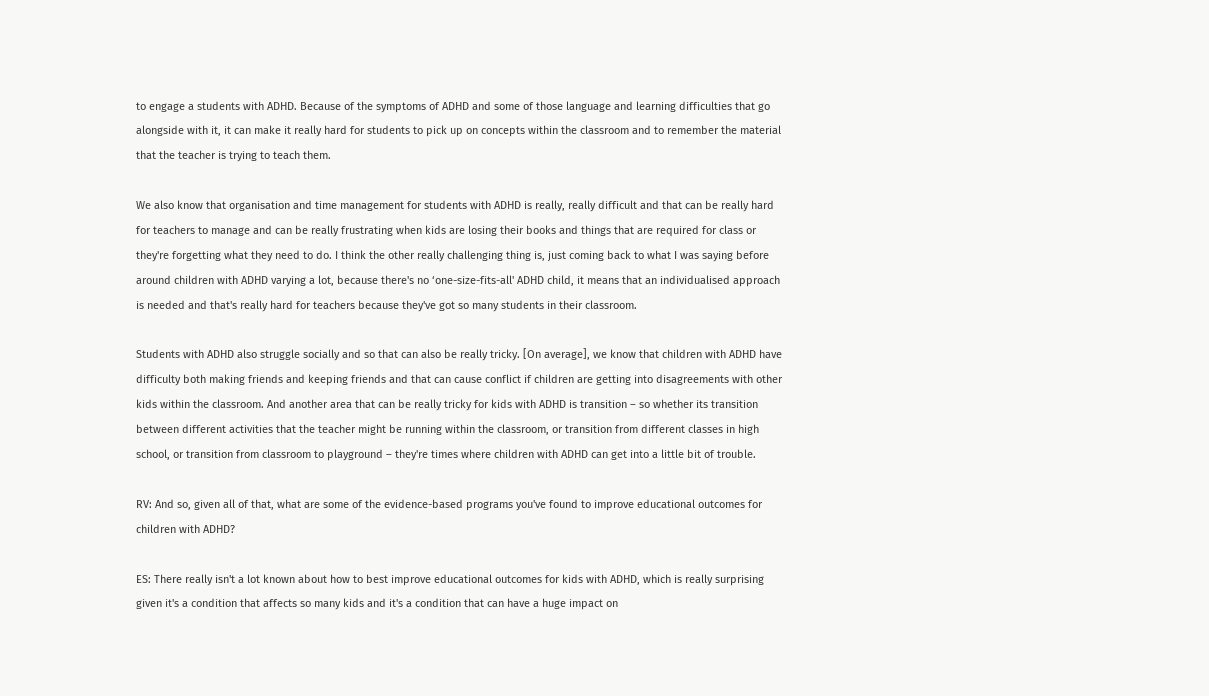to engage a students with ADHD. Because of the symptoms of ADHD and some of those language and learning difficulties that go alongside with it, it can make it really hard for students to pick up on concepts within the classroom and to remember the material that the teacher is trying to teach them.

We also know that organisation and time management for students with ADHD is really, really difficult and that can be really hard for teachers to manage and can be really frustrating when kids are losing their books and things that are required for class or they're forgetting what they need to do. I think the other really challenging thing is, just coming back to what I was saying before around children with ADHD varying a lot, because there's no ‘one-size-fits-all' ADHD child, it means that an individualised approach is needed and that's really hard for teachers because they've got so many students in their classroom.

Students with ADHD also struggle socially and so that can also be really tricky. [On average], we know that children with ADHD have difficulty both making friends and keeping friends and that can cause conflict if children are getting into disagreements with other kids within the classroom. And another area that can be really tricky for kids with ADHD is transition – so whether its transition between different activities that the teacher might be running within the classroom, or transition from different classes in high school, or transition from classroom to playground – they're times where children with ADHD can get into a little bit of trouble.

RV: And so, given all of that, what are some of the evidence-based programs you've found to improve educational outcomes for children with ADHD?

ES: There really isn't a lot known about how to best improve educational outcomes for kids with ADHD, which is really surprising given it's a condition that affects so many kids and it's a condition that can have a huge impact on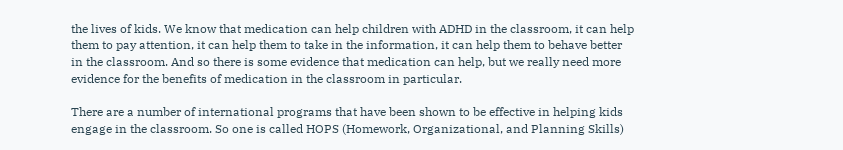the lives of kids. We know that medication can help children with ADHD in the classroom, it can help them to pay attention, it can help them to take in the information, it can help them to behave better in the classroom. And so there is some evidence that medication can help, but we really need more evidence for the benefits of medication in the classroom in particular.

There are a number of international programs that have been shown to be effective in helping kids engage in the classroom. So one is called HOPS (Homework, Organizational, and Planning Skills)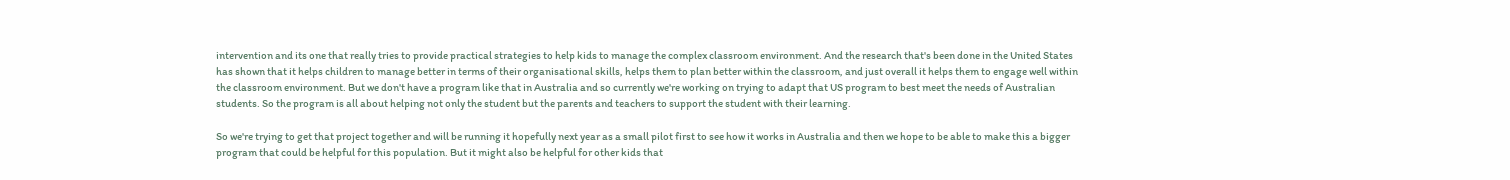intervention and its one that really tries to provide practical strategies to help kids to manage the complex classroom environment. And the research that's been done in the United States has shown that it helps children to manage better in terms of their organisational skills, helps them to plan better within the classroom, and just overall it helps them to engage well within the classroom environment. But we don't have a program like that in Australia and so currently we're working on trying to adapt that US program to best meet the needs of Australian students. So the program is all about helping not only the student but the parents and teachers to support the student with their learning.

So we're trying to get that project together and will be running it hopefully next year as a small pilot first to see how it works in Australia and then we hope to be able to make this a bigger program that could be helpful for this population. But it might also be helpful for other kids that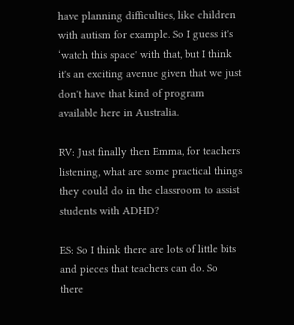have planning difficulties, like children with autism for example. So I guess it's ‘watch this space' with that, but I think it's an exciting avenue given that we just don't have that kind of program available here in Australia.

RV: Just finally then Emma, for teachers listening, what are some practical things they could do in the classroom to assist students with ADHD?

ES: So I think there are lots of little bits and pieces that teachers can do. So there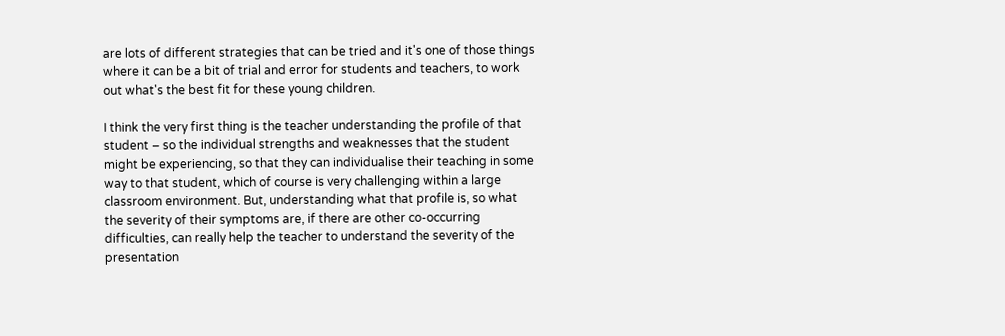are lots of different strategies that can be tried and it's one of those things where it can be a bit of trial and error for students and teachers, to work out what's the best fit for these young children.

I think the very first thing is the teacher understanding the profile of that student – so the individual strengths and weaknesses that the student might be experiencing, so that they can individualise their teaching in some way to that student, which of course is very challenging within a large classroom environment. But, understanding what that profile is, so what the severity of their symptoms are, if there are other co-occurring difficulties, can really help the teacher to understand the severity of the presentation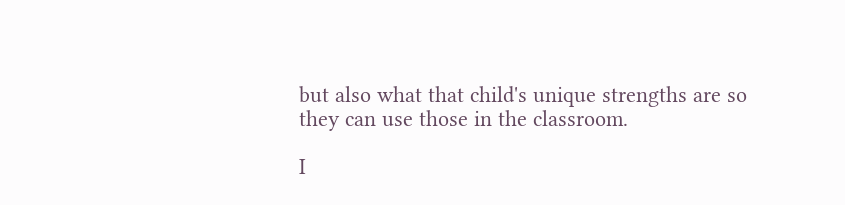but also what that child's unique strengths are so they can use those in the classroom.

I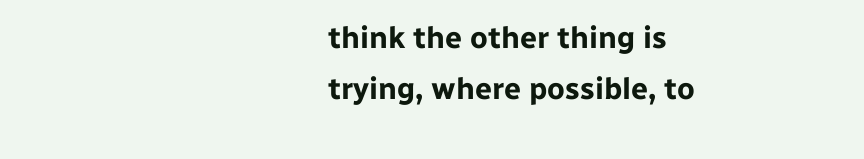think the other thing is trying, where possible, to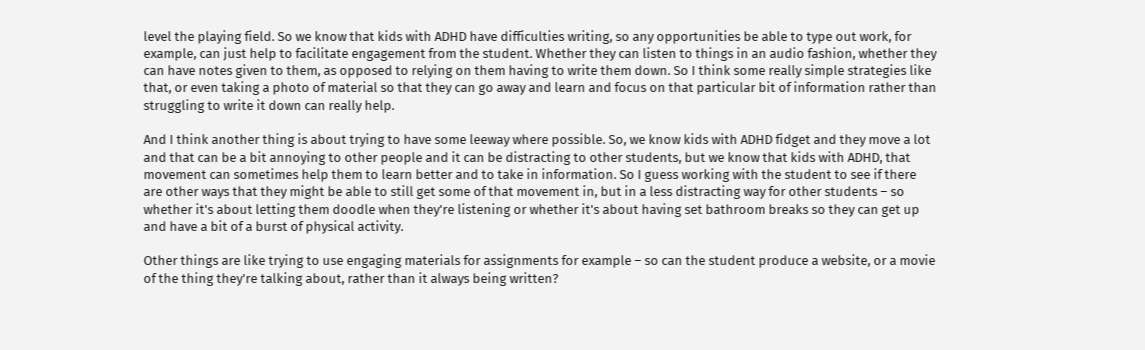level the playing field. So we know that kids with ADHD have difficulties writing, so any opportunities be able to type out work, for example, can just help to facilitate engagement from the student. Whether they can listen to things in an audio fashion, whether they can have notes given to them, as opposed to relying on them having to write them down. So I think some really simple strategies like that, or even taking a photo of material so that they can go away and learn and focus on that particular bit of information rather than struggling to write it down can really help.

And I think another thing is about trying to have some leeway where possible. So, we know kids with ADHD fidget and they move a lot and that can be a bit annoying to other people and it can be distracting to other students, but we know that kids with ADHD, that movement can sometimes help them to learn better and to take in information. So I guess working with the student to see if there are other ways that they might be able to still get some of that movement in, but in a less distracting way for other students – so whether it's about letting them doodle when they're listening or whether it's about having set bathroom breaks so they can get up and have a bit of a burst of physical activity.

Other things are like trying to use engaging materials for assignments for example – so can the student produce a website, or a movie of the thing they're talking about, rather than it always being written?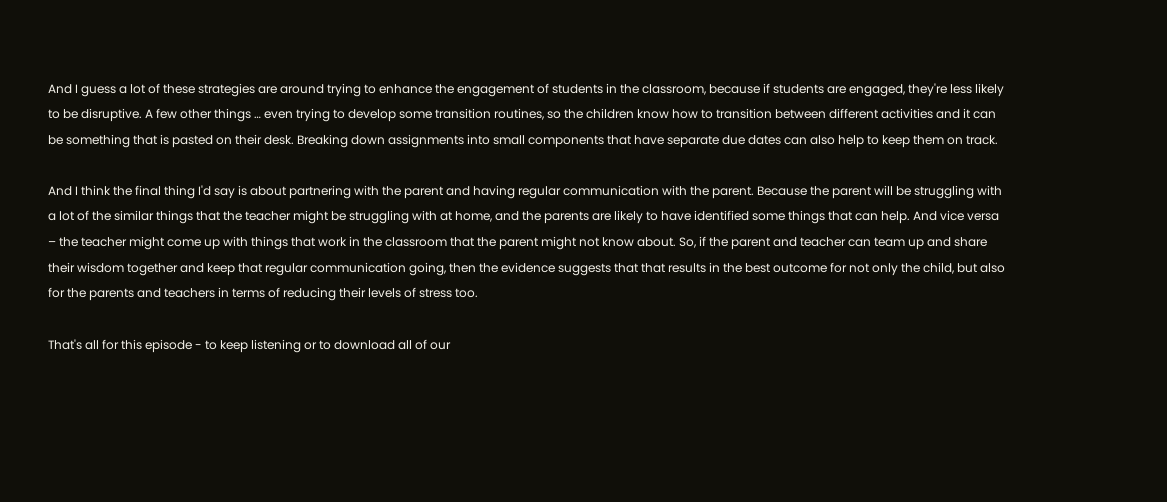And I guess a lot of these strategies are around trying to enhance the engagement of students in the classroom, because if students are engaged, they're less likely to be disruptive. A few other things … even trying to develop some transition routines, so the children know how to transition between different activities and it can be something that is pasted on their desk. Breaking down assignments into small components that have separate due dates can also help to keep them on track.

And I think the final thing I'd say is about partnering with the parent and having regular communication with the parent. Because the parent will be struggling with a lot of the similar things that the teacher might be struggling with at home, and the parents are likely to have identified some things that can help. And vice versa – the teacher might come up with things that work in the classroom that the parent might not know about. So, if the parent and teacher can team up and share their wisdom together and keep that regular communication going, then the evidence suggests that that results in the best outcome for not only the child, but also for the parents and teachers in terms of reducing their levels of stress too.

That's all for this episode - to keep listening or to download all of our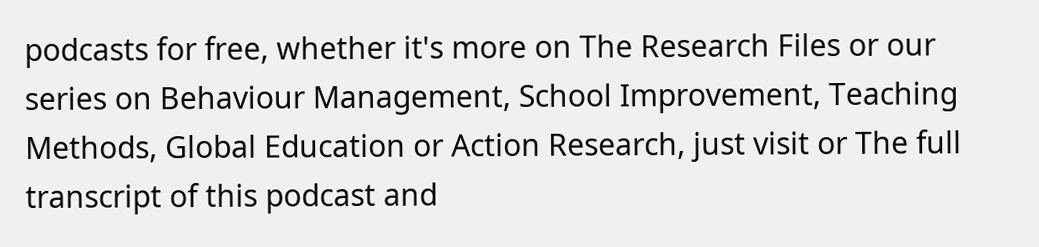podcasts for free, whether it's more on The Research Files or our series on Behaviour Management, School Improvement, Teaching Methods, Global Education or Action Research, just visit or The full transcript of this podcast and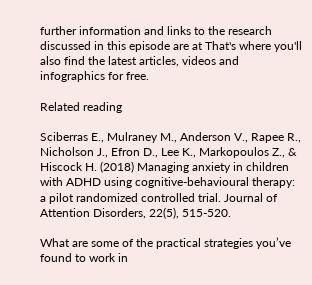further information and links to the research discussed in this episode are at That's where you'll also find the latest articles, videos and infographics for free.

Related reading

Sciberras E., Mulraney M., Anderson V., Rapee R., Nicholson J., Efron D., Lee K., Markopoulos Z., & Hiscock H. (2018) Managing anxiety in children with ADHD using cognitive-behavioural therapy: a pilot randomized controlled trial. Journal of Attention Disorders, 22(5), 515-520.

What are some of the practical strategies you’ve found to work in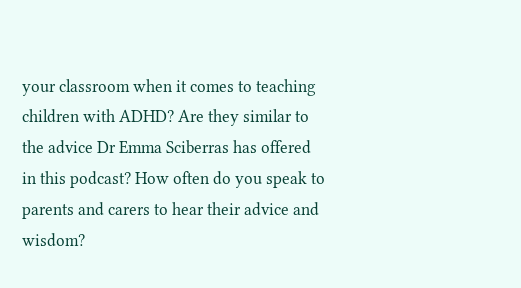your classroom when it comes to teaching children with ADHD? Are they similar to the advice Dr Emma Sciberras has offered in this podcast? How often do you speak to parents and carers to hear their advice and wisdom?